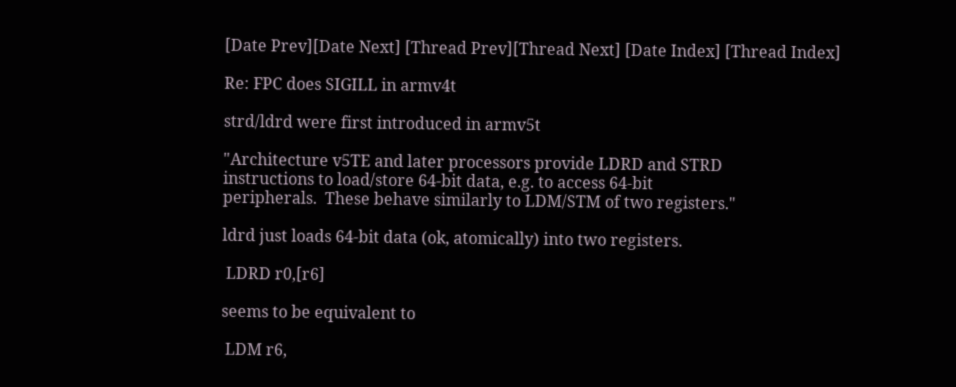[Date Prev][Date Next] [Thread Prev][Thread Next] [Date Index] [Thread Index]

Re: FPC does SIGILL in armv4t

strd/ldrd were first introduced in armv5t

"Architecture v5TE and later processors provide LDRD and STRD
instructions to load/store 64-bit data, e.g. to access 64-bit
peripherals.  These behave similarly to LDM/STM of two registers."

ldrd just loads 64-bit data (ok, atomically) into two registers.

 LDRD r0,[r6]

seems to be equivalent to

 LDM r6,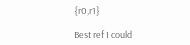{r0,r1}

Best ref I could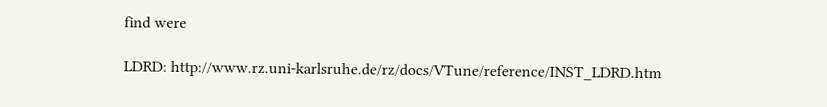find were

LDRD: http://www.rz.uni-karlsruhe.de/rz/docs/VTune/reference/INST_LDRD.htm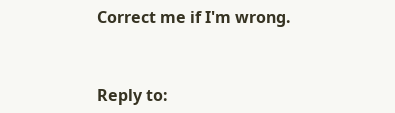Correct me if I'm wrong.


Reply to: